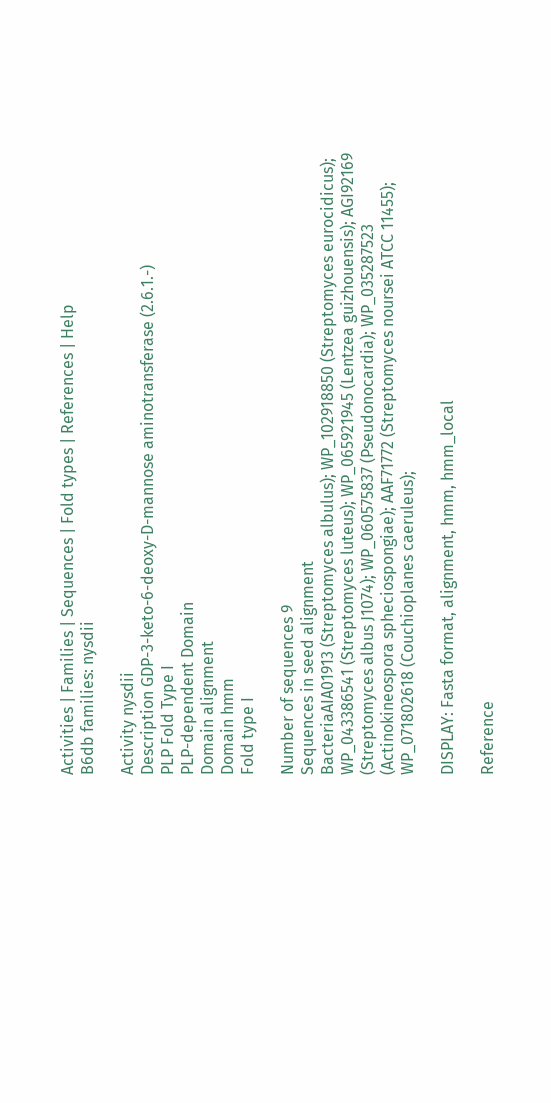Activities | Families | Sequences | Fold types | References | Help
B6db families: nysdii

Activity nysdii
Description GDP-3-keto-6-deoxy-D-mannose aminotransferase (2.6.1.-)
PLP Fold Type I
PLP-dependent Domain
Domain alignment
Domain hmm
Fold type I

Number of sequences 9
Sequences in seed alignment
BacteriaAIA01913 (Streptomyces albulus); WP_102918850 (Streptomyces eurocidicus); WP_043386541 (Streptomyces luteus); WP_065921945 (Lentzea guizhouensis); AGI92169 (Streptomyces albus J1074); WP_060575837 (Pseudonocardia); WP_035287523 (Actinokineospora spheciospongiae); AAF71772 (Streptomyces noursei ATCC 11455); WP_071802618 (Couchioplanes caeruleus);

DISPLAY: Fasta format, alignment, hmm, hmm_local

Reference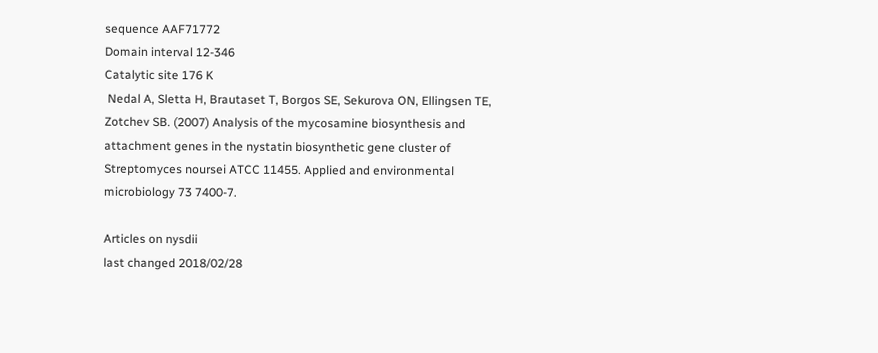sequence AAF71772
Domain interval 12-346
Catalytic site 176 K
 Nedal A, Sletta H, Brautaset T, Borgos SE, Sekurova ON, Ellingsen TE, Zotchev SB. (2007) Analysis of the mycosamine biosynthesis and attachment genes in the nystatin biosynthetic gene cluster of Streptomyces noursei ATCC 11455. Applied and environmental microbiology 73 7400-7.

Articles on nysdii
last changed 2018/02/28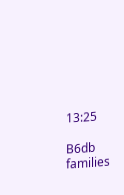13:25

B6db families